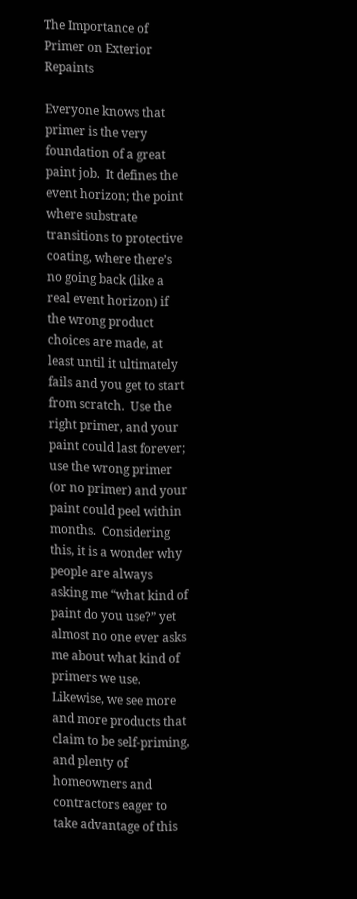The Importance of Primer on Exterior Repaints

Everyone knows that primer is the very foundation of a great paint job.  It defines the event horizon; the point where substrate transitions to protective coating, where there’s no going back (like a real event horizon) if the wrong product choices are made, at least until it ultimately fails and you get to start from scratch.  Use the right primer, and your paint could last forever; use the wrong primer (or no primer) and your paint could peel within months.  Considering this, it is a wonder why people are always asking me “what kind of paint do you use?” yet almost no one ever asks me about what kind of primers we use.  Likewise, we see more and more products that claim to be self-priming, and plenty of homeowners and contractors eager to take advantage of this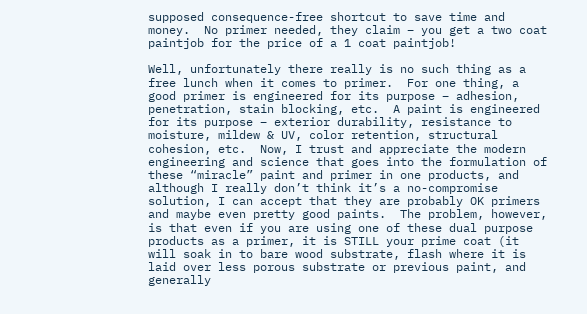supposed consequence-free shortcut to save time and money.  No primer needed, they claim – you get a two coat paintjob for the price of a 1 coat paintjob!

Well, unfortunately there really is no such thing as a free lunch when it comes to primer.  For one thing, a good primer is engineered for its purpose – adhesion, penetration, stain blocking, etc.  A paint is engineered for its purpose – exterior durability, resistance to moisture, mildew & UV, color retention, structural cohesion, etc.  Now, I trust and appreciate the modern engineering and science that goes into the formulation of these “miracle” paint and primer in one products, and although I really don’t think it’s a no-compromise solution, I can accept that they are probably OK primers and maybe even pretty good paints.  The problem, however, is that even if you are using one of these dual purpose products as a primer, it is STILL your prime coat (it will soak in to bare wood substrate, flash where it is laid over less porous substrate or previous paint, and generally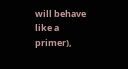will behave like a primer),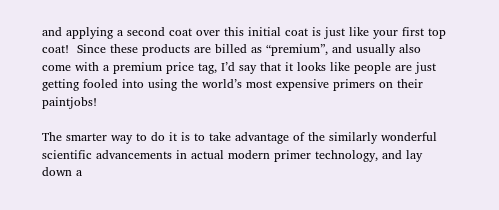and applying a second coat over this initial coat is just like your first top coat!  Since these products are billed as “premium”, and usually also come with a premium price tag, I’d say that it looks like people are just getting fooled into using the world’s most expensive primers on their paintjobs!

The smarter way to do it is to take advantage of the similarly wonderful scientific advancements in actual modern primer technology, and lay down a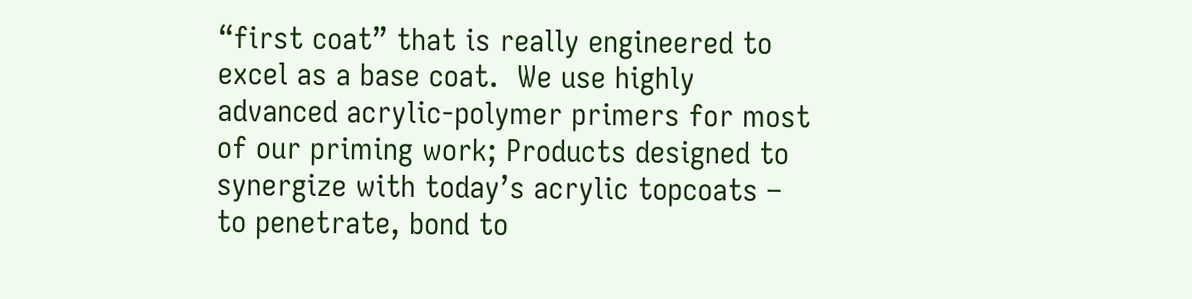“first coat” that is really engineered to excel as a base coat.  We use highly advanced acrylic-polymer primers for most of our priming work; Products designed to synergize with today’s acrylic topcoats – to penetrate, bond to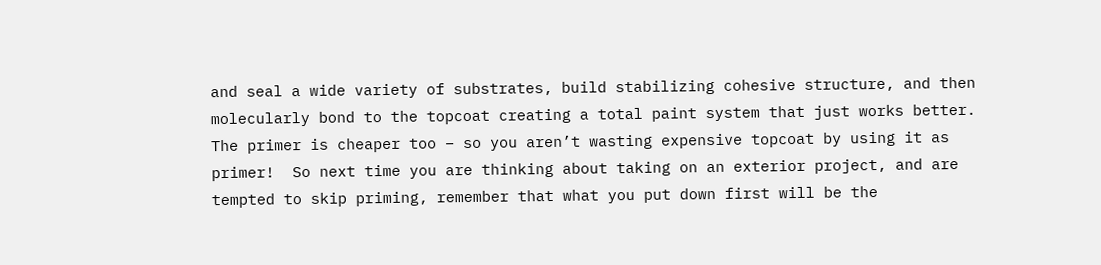and seal a wide variety of substrates, build stabilizing cohesive structure, and then molecularly bond to the topcoat creating a total paint system that just works better.  The primer is cheaper too – so you aren’t wasting expensive topcoat by using it as primer!  So next time you are thinking about taking on an exterior project, and are tempted to skip priming, remember that what you put down first will be the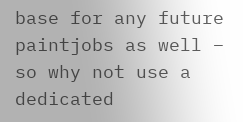base for any future paintjobs as well – so why not use a dedicated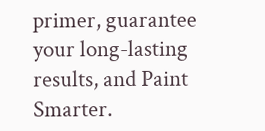primer, guarantee your long-lasting results, and Paint Smarter.